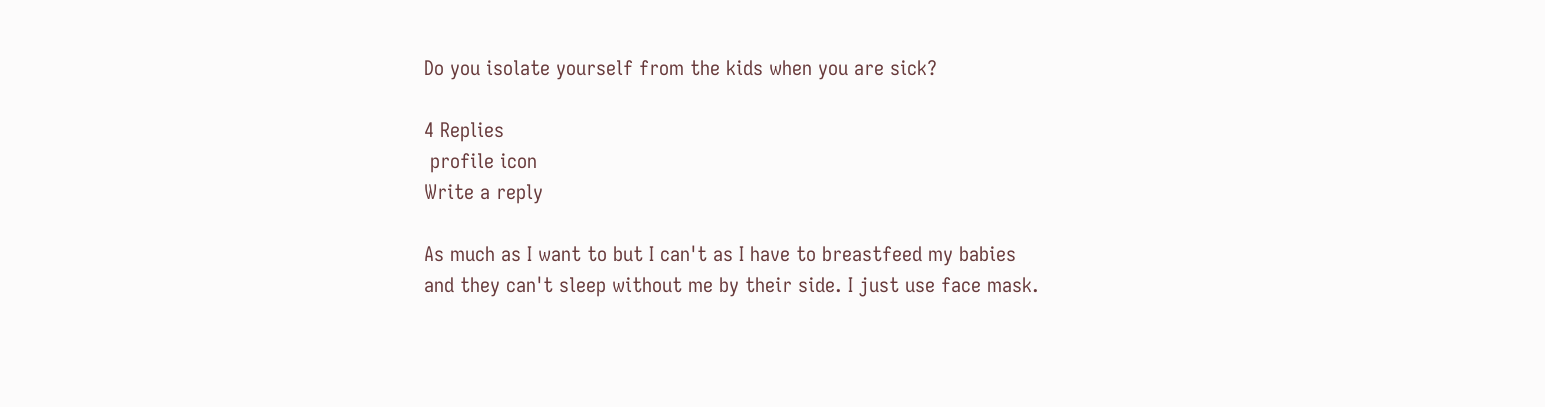Do you isolate yourself from the kids when you are sick?

4 Replies
 profile icon
Write a reply

As much as I want to but I can't as I have to breastfeed my babies and they can't sleep without me by their side. I just use face mask.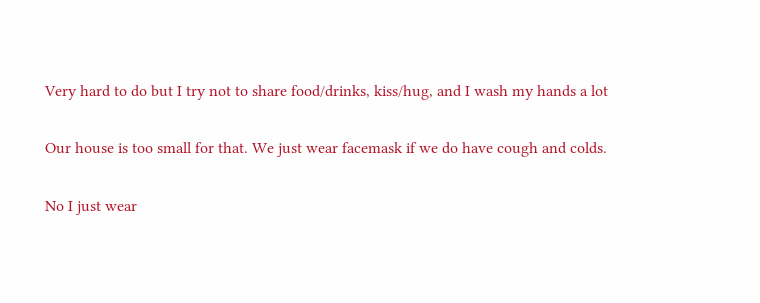Very hard to do but I try not to share food/drinks, kiss/hug, and I wash my hands a lot

Our house is too small for that. We just wear facemask if we do have cough and colds.

No I just wear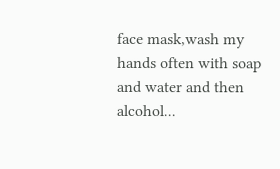face mask,wash my hands often with soap and water and then alcohol...